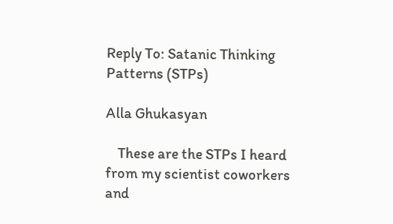Reply To: Satanic Thinking Patterns (STPs)

Alla Ghukasyan

    These are the STPs I heard from my scientist coworkers and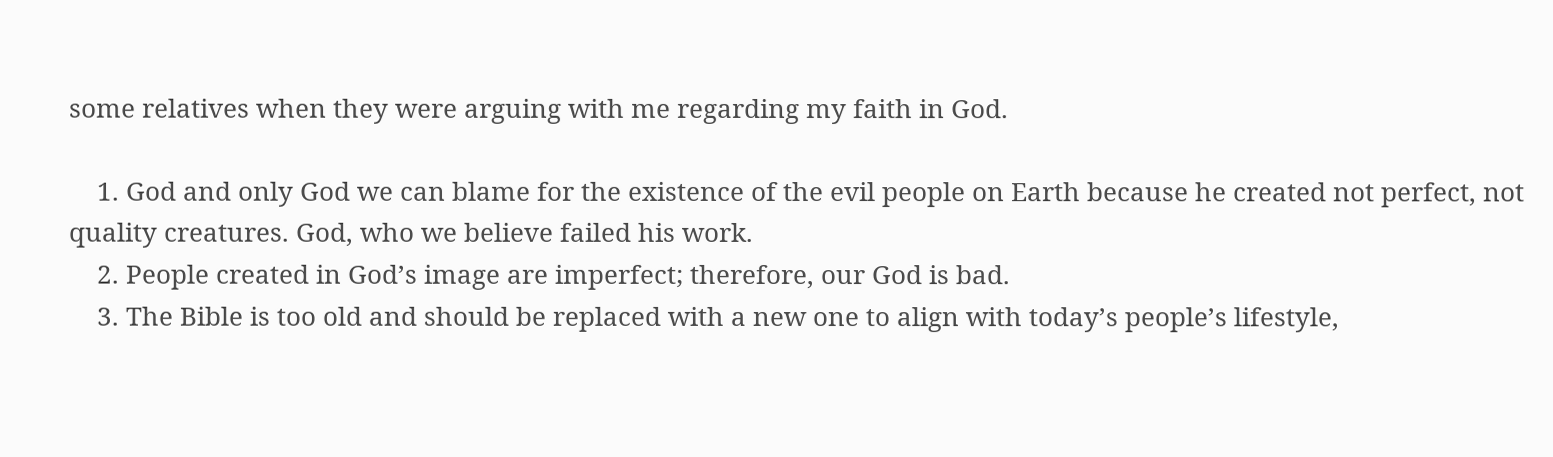some relatives when they were arguing with me regarding my faith in God.

    1. God and only God we can blame for the existence of the evil people on Earth because he created not perfect, not quality creatures. God, who we believe failed his work.
    2. People created in God’s image are imperfect; therefore, our God is bad.
    3. The Bible is too old and should be replaced with a new one to align with today’s people’s lifestyle,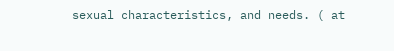sexual characteristics, and needs. ( at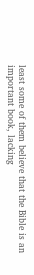least some of them believe that the Bible is an important book, lacking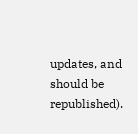updates, and should be republished).